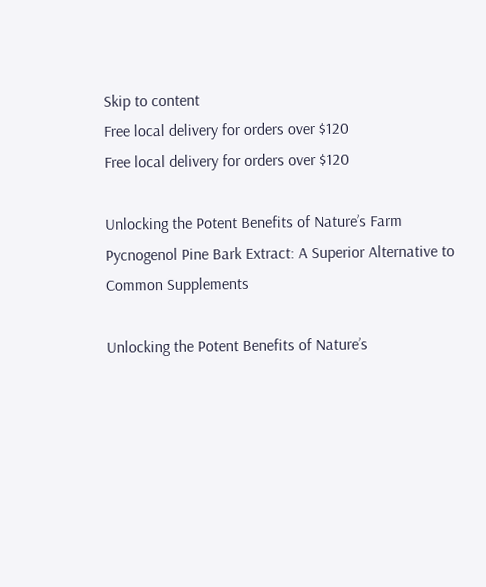Skip to content
Free local delivery for orders over $120
Free local delivery for orders over $120

Unlocking the Potent Benefits of Nature’s Farm Pycnogenol Pine Bark Extract: A Superior Alternative to Common Supplements

Unlocking the Potent Benefits of Nature’s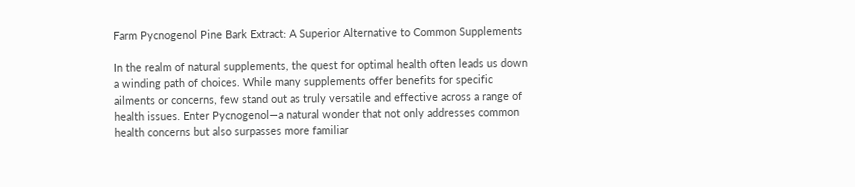Farm Pycnogenol Pine Bark Extract: A Superior Alternative to Common Supplements

In the realm of natural supplements, the quest for optimal health often leads us down a winding path of choices. While many supplements offer benefits for specific ailments or concerns, few stand out as truly versatile and effective across a range of health issues. Enter Pycnogenol—a natural wonder that not only addresses common health concerns but also surpasses more familiar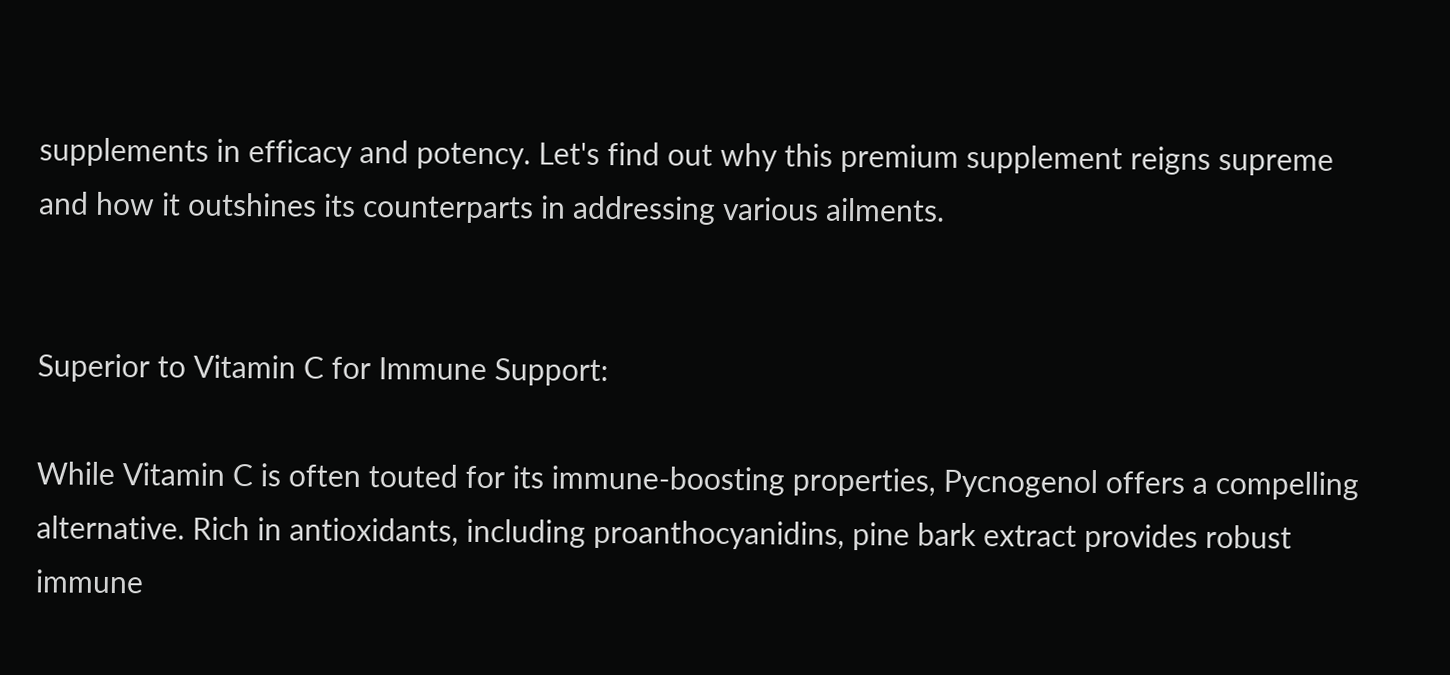supplements in efficacy and potency. Let's find out why this premium supplement reigns supreme and how it outshines its counterparts in addressing various ailments.


Superior to Vitamin C for Immune Support:

While Vitamin C is often touted for its immune-boosting properties, Pycnogenol offers a compelling alternative. Rich in antioxidants, including proanthocyanidins, pine bark extract provides robust immune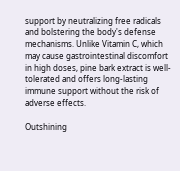support by neutralizing free radicals and bolstering the body's defense mechanisms. Unlike Vitamin C, which may cause gastrointestinal discomfort in high doses, pine bark extract is well-tolerated and offers long-lasting immune support without the risk of adverse effects.

Outshining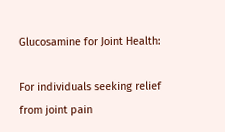Glucosamine for Joint Health:

For individuals seeking relief from joint pain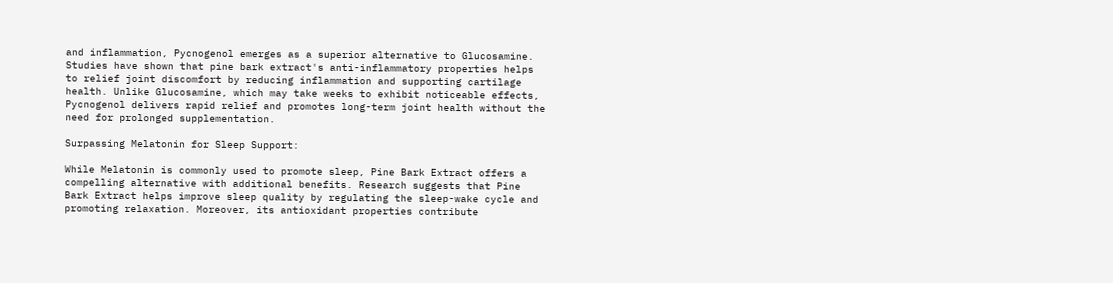and inflammation, Pycnogenol emerges as a superior alternative to Glucosamine. Studies have shown that pine bark extract's anti-inflammatory properties helps to relief joint discomfort by reducing inflammation and supporting cartilage health. Unlike Glucosamine, which may take weeks to exhibit noticeable effects, Pycnogenol delivers rapid relief and promotes long-term joint health without the need for prolonged supplementation.

Surpassing Melatonin for Sleep Support:

While Melatonin is commonly used to promote sleep, Pine Bark Extract offers a compelling alternative with additional benefits. Research suggests that Pine Bark Extract helps improve sleep quality by regulating the sleep-wake cycle and promoting relaxation. Moreover, its antioxidant properties contribute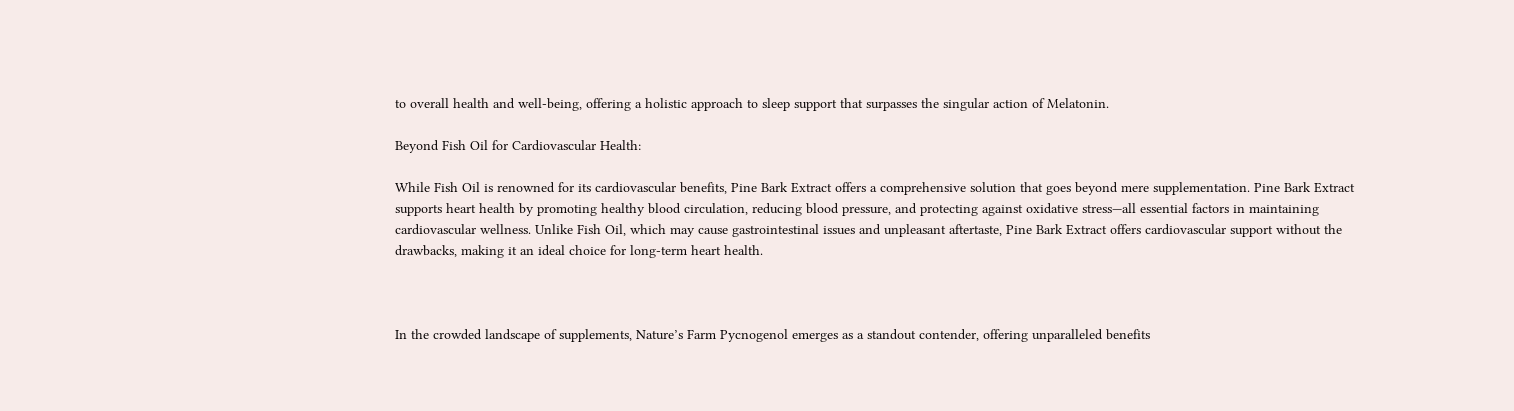to overall health and well-being, offering a holistic approach to sleep support that surpasses the singular action of Melatonin.

Beyond Fish Oil for Cardiovascular Health:

While Fish Oil is renowned for its cardiovascular benefits, Pine Bark Extract offers a comprehensive solution that goes beyond mere supplementation. Pine Bark Extract supports heart health by promoting healthy blood circulation, reducing blood pressure, and protecting against oxidative stress—all essential factors in maintaining cardiovascular wellness. Unlike Fish Oil, which may cause gastrointestinal issues and unpleasant aftertaste, Pine Bark Extract offers cardiovascular support without the drawbacks, making it an ideal choice for long-term heart health.



In the crowded landscape of supplements, Nature’s Farm Pycnogenol emerges as a standout contender, offering unparalleled benefits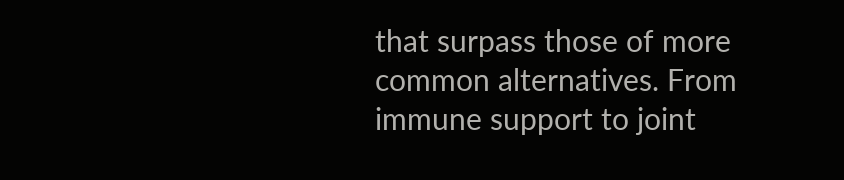that surpass those of more common alternatives. From immune support to joint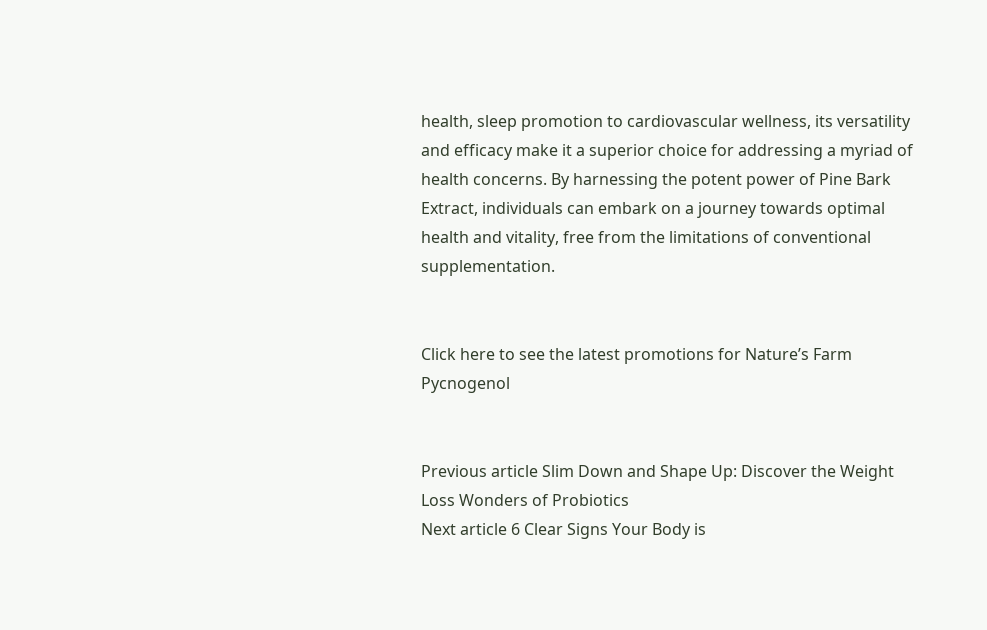health, sleep promotion to cardiovascular wellness, its versatility and efficacy make it a superior choice for addressing a myriad of health concerns. By harnessing the potent power of Pine Bark Extract, individuals can embark on a journey towards optimal health and vitality, free from the limitations of conventional supplementation.


Click here to see the latest promotions for Nature’s Farm Pycnogenol


Previous article Slim Down and Shape Up: Discover the Weight Loss Wonders of Probiotics
Next article 6 Clear Signs Your Body is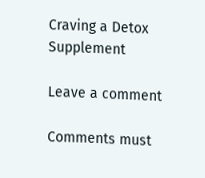Craving a Detox Supplement

Leave a comment

Comments must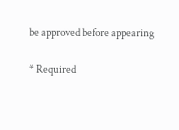be approved before appearing

* Required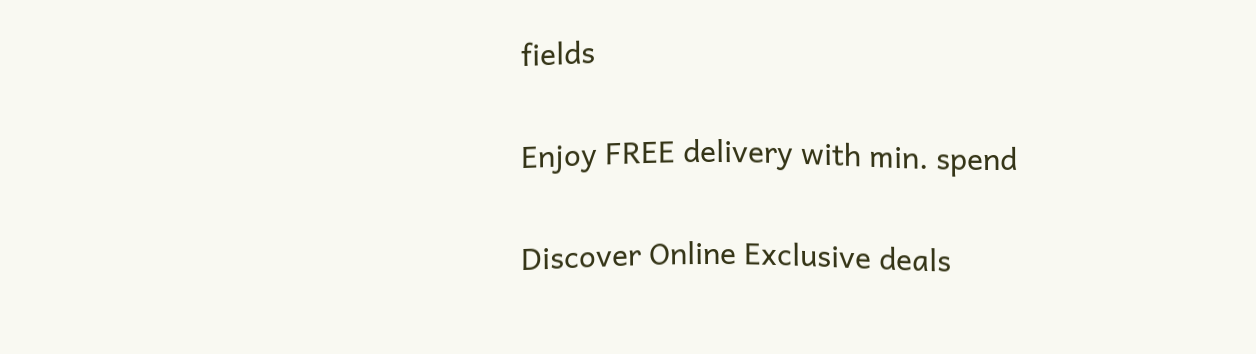fields


Enjoy FREE delivery with min. spend


Discover Online Exclusive deals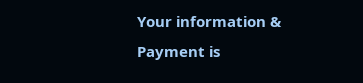Your information & Payment is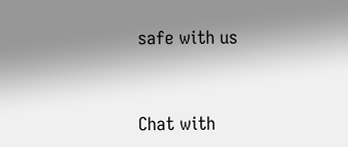safe with us


Chat with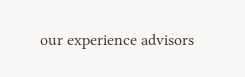our experience advisors